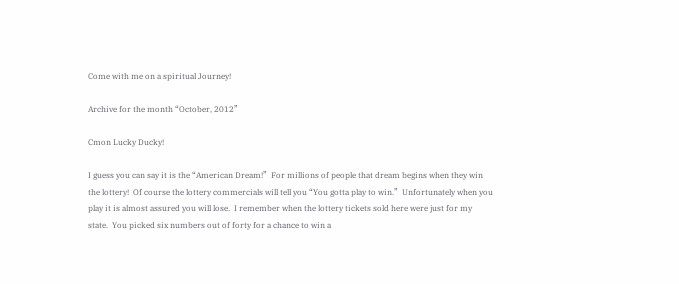Come with me on a spiritual Journey!

Archive for the month “October, 2012”

Cmon Lucky Ducky!

I guess you can say it is the “American Dream!”  For millions of people that dream begins when they win the lottery!  Of course the lottery commercials will tell you “You gotta play to win.”  Unfortunately when you play it is almost assured you will lose.  I remember when the lottery tickets sold here were just for my state.  You picked six numbers out of forty for a chance to win a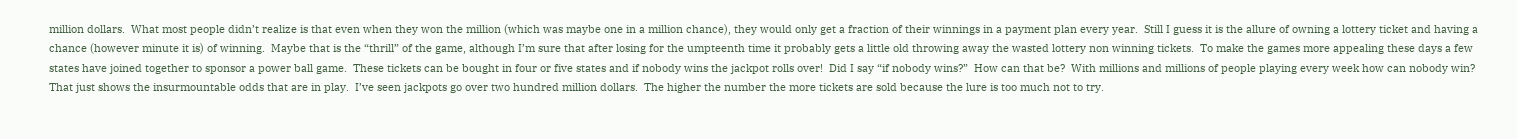million dollars.  What most people didn’t realize is that even when they won the million (which was maybe one in a million chance), they would only get a fraction of their winnings in a payment plan every year.  Still I guess it is the allure of owning a lottery ticket and having a chance (however minute it is) of winning.  Maybe that is the “thrill” of the game, although I’m sure that after losing for the umpteenth time it probably gets a little old throwing away the wasted lottery non winning tickets.  To make the games more appealing these days a few states have joined together to sponsor a power ball game.  These tickets can be bought in four or five states and if nobody wins the jackpot rolls over!  Did I say “if nobody wins?”  How can that be?  With millions and millions of people playing every week how can nobody win?  That just shows the insurmountable odds that are in play.  I’ve seen jackpots go over two hundred million dollars.  The higher the number the more tickets are sold because the lure is too much not to try.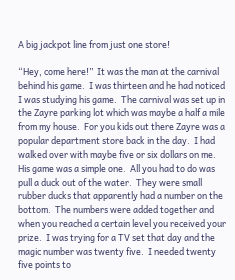A big jackpot line from just one store!

“Hey, come here!”  It was the man at the carnival behind his game.  I was thirteen and he had noticed I was studying his game.  The carnival was set up in the Zayre parking lot which was maybe a half a mile from my house.  For you kids out there Zayre was a popular department store back in the day.  I had walked over with maybe five or six dollars on me.  His game was a simple one.  All you had to do was pull a duck out of the water.  They were small rubber ducks that apparently had a number on the bottom.  The numbers were added together and when you reached a certain level you received your prize.  I was trying for a TV set that day and the magic number was twenty five.  I needed twenty five points to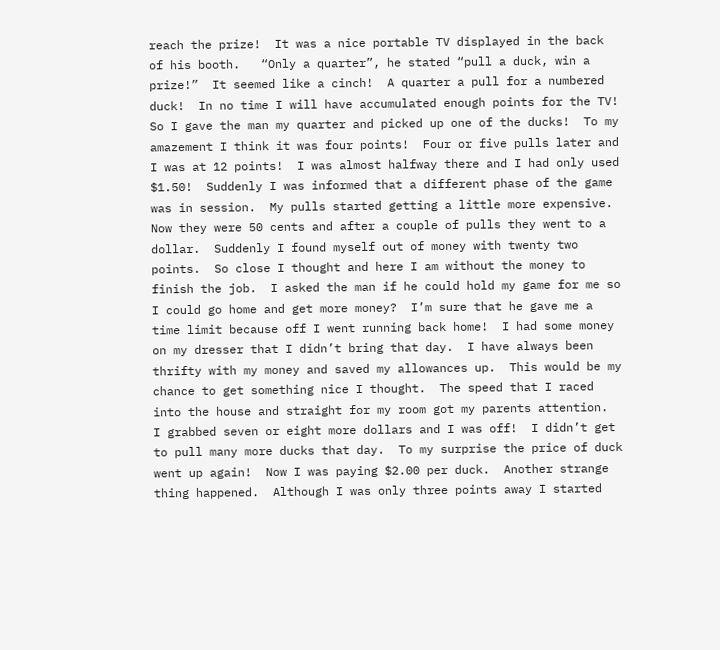reach the prize!  It was a nice portable TV displayed in the back of his booth.   “Only a quarter”, he stated “pull a duck, win a prize!”  It seemed like a cinch!  A quarter a pull for a numbered duck!  In no time I will have accumulated enough points for the TV!  So I gave the man my quarter and picked up one of the ducks!  To my amazement I think it was four points!  Four or five pulls later and I was at 12 points!  I was almost halfway there and I had only used $1.50!  Suddenly I was informed that a different phase of the game was in session.  My pulls started getting a little more expensive.  Now they were 50 cents and after a couple of pulls they went to a dollar.  Suddenly I found myself out of money with twenty two points.  So close I thought and here I am without the money to finish the job.  I asked the man if he could hold my game for me so I could go home and get more money?  I’m sure that he gave me a time limit because off I went running back home!  I had some money on my dresser that I didn’t bring that day.  I have always been thrifty with my money and saved my allowances up.  This would be my chance to get something nice I thought.  The speed that I raced into the house and straight for my room got my parents attention.  I grabbed seven or eight more dollars and I was off!  I didn’t get to pull many more ducks that day.  To my surprise the price of duck went up again!  Now I was paying $2.00 per duck.  Another strange thing happened.  Although I was only three points away I started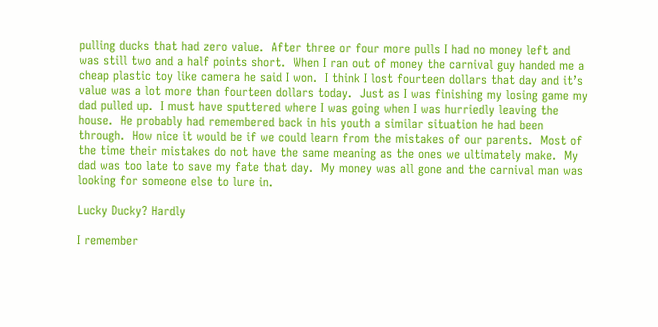pulling ducks that had zero value.  After three or four more pulls I had no money left and was still two and a half points short.  When I ran out of money the carnival guy handed me a cheap plastic toy like camera he said I won.  I think I lost fourteen dollars that day and it’s value was a lot more than fourteen dollars today.  Just as I was finishing my losing game my dad pulled up.  I must have sputtered where I was going when I was hurriedly leaving the house.  He probably had remembered back in his youth a similar situation he had been through.  How nice it would be if we could learn from the mistakes of our parents.  Most of the time their mistakes do not have the same meaning as the ones we ultimately make.  My dad was too late to save my fate that day.  My money was all gone and the carnival man was looking for someone else to lure in.

Lucky Ducky? Hardly

I remember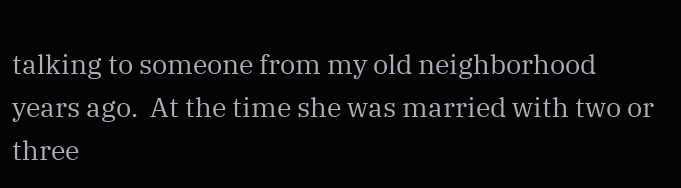talking to someone from my old neighborhood years ago.  At the time she was married with two or three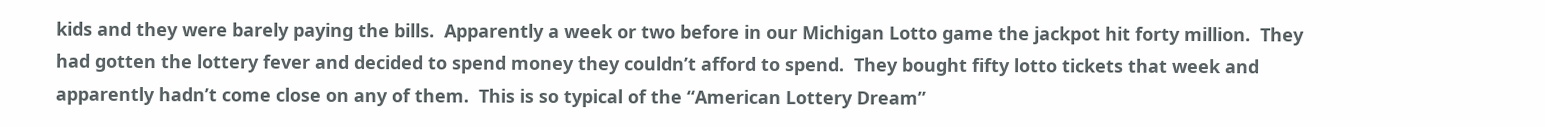kids and they were barely paying the bills.  Apparently a week or two before in our Michigan Lotto game the jackpot hit forty million.  They had gotten the lottery fever and decided to spend money they couldn’t afford to spend.  They bought fifty lotto tickets that week and apparently hadn’t come close on any of them.  This is so typical of the “American Lottery Dream”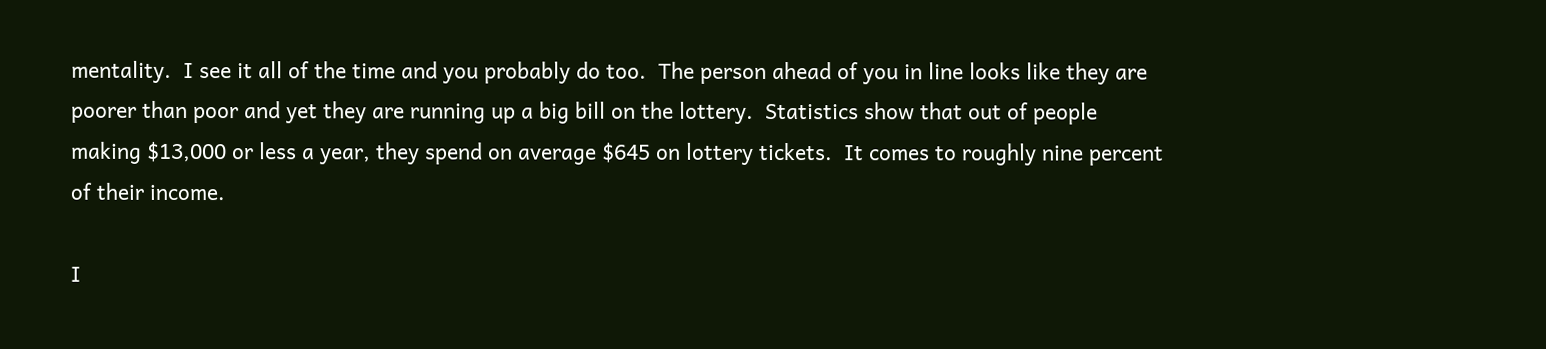mentality.  I see it all of the time and you probably do too.  The person ahead of you in line looks like they are poorer than poor and yet they are running up a big bill on the lottery.  Statistics show that out of people making $13,000 or less a year, they spend on average $645 on lottery tickets.  It comes to roughly nine percent of their income.

I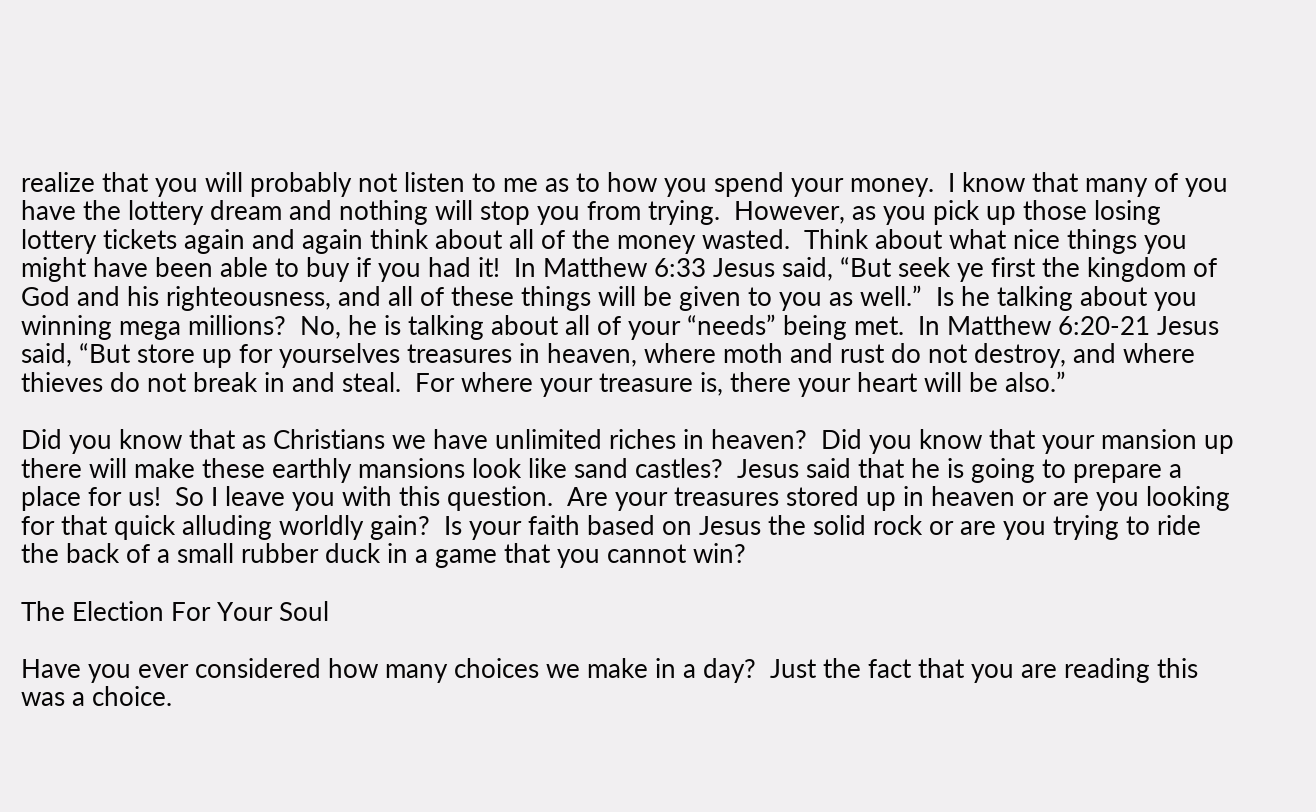realize that you will probably not listen to me as to how you spend your money.  I know that many of you have the lottery dream and nothing will stop you from trying.  However, as you pick up those losing lottery tickets again and again think about all of the money wasted.  Think about what nice things you might have been able to buy if you had it!  In Matthew 6:33 Jesus said, “But seek ye first the kingdom of God and his righteousness, and all of these things will be given to you as well.”  Is he talking about you winning mega millions?  No, he is talking about all of your “needs” being met.  In Matthew 6:20-21 Jesus said, “But store up for yourselves treasures in heaven, where moth and rust do not destroy, and where thieves do not break in and steal.  For where your treasure is, there your heart will be also.”

Did you know that as Christians we have unlimited riches in heaven?  Did you know that your mansion up there will make these earthly mansions look like sand castles?  Jesus said that he is going to prepare a place for us!  So I leave you with this question.  Are your treasures stored up in heaven or are you looking for that quick alluding worldly gain?  Is your faith based on Jesus the solid rock or are you trying to ride the back of a small rubber duck in a game that you cannot win?

The Election For Your Soul

Have you ever considered how many choices we make in a day?  Just the fact that you are reading this was a choice.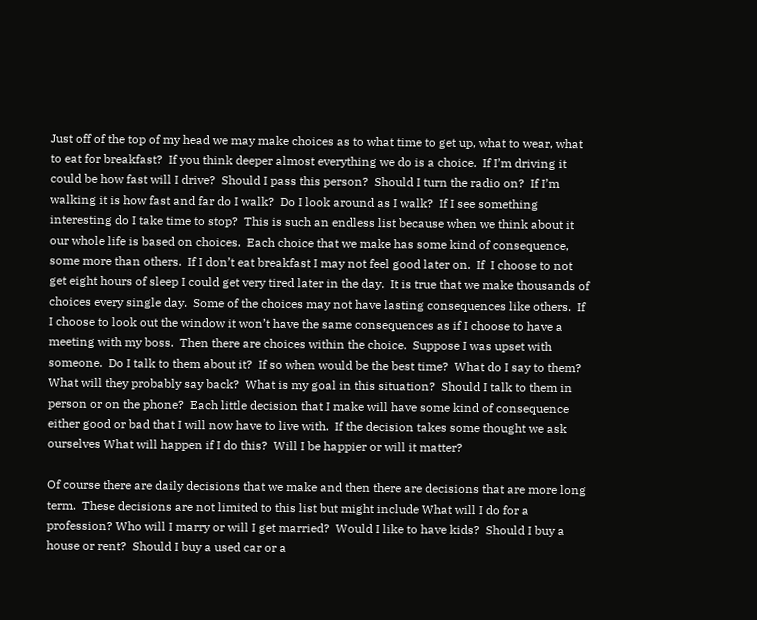Just off of the top of my head we may make choices as to what time to get up, what to wear, what to eat for breakfast?  If you think deeper almost everything we do is a choice.  If I’m driving it could be how fast will I drive?  Should I pass this person?  Should I turn the radio on?  If I’m walking it is how fast and far do I walk?  Do I look around as I walk?  If I see something interesting do I take time to stop?  This is such an endless list because when we think about it our whole life is based on choices.  Each choice that we make has some kind of consequence, some more than others.  If I don’t eat breakfast I may not feel good later on.  If  I choose to not get eight hours of sleep I could get very tired later in the day.  It is true that we make thousands of choices every single day.  Some of the choices may not have lasting consequences like others.  If I choose to look out the window it won’t have the same consequences as if I choose to have a meeting with my boss.  Then there are choices within the choice.  Suppose I was upset with someone.  Do I talk to them about it?  If so when would be the best time?  What do I say to them?  What will they probably say back?  What is my goal in this situation?  Should I talk to them in person or on the phone?  Each little decision that I make will have some kind of consequence either good or bad that I will now have to live with.  If the decision takes some thought we ask ourselves What will happen if I do this?  Will I be happier or will it matter?

Of course there are daily decisions that we make and then there are decisions that are more long term.  These decisions are not limited to this list but might include What will I do for a profession? Who will I marry or will I get married?  Would I like to have kids?  Should I buy a house or rent?  Should I buy a used car or a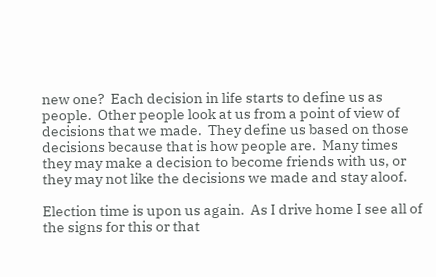new one?  Each decision in life starts to define us as people.  Other people look at us from a point of view of decisions that we made.  They define us based on those decisions because that is how people are.  Many times they may make a decision to become friends with us, or they may not like the decisions we made and stay aloof.

Election time is upon us again.  As I drive home I see all of the signs for this or that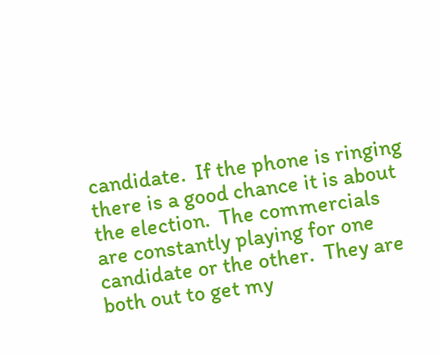candidate.  If the phone is ringing there is a good chance it is about the election.  The commercials are constantly playing for one candidate or the other.  They are both out to get my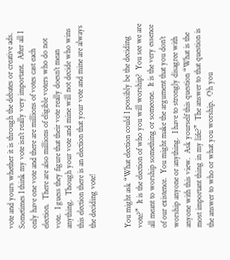vote and yours whether it is through the debates or creative ads.  Sometimes I think my vote isn’t really very important.  After all I only have one vote and there are millions of votes cast each election.  There are also millions of eligible voters who do not vote.  I guess they figure that their vote really doesn’t mean anything.  Though your vote and mine will not decide who wins this election there is an election that your vote and mine are always the deciding vote!


You might ask “What election could I possibly be the deciding vote?”  It is the election of who you will worship?  You see we are all meant to worship something or someone.  It is the very essence of our existence.  You might make the argument that you don’t worship anyone or anything.  I have to strongly disagree with anyone with this view.  Ask yourself this question “What is the most important thing in my life?”  The answer to that question is the answer to who or what you worship.  Oh you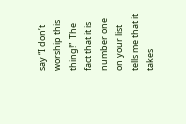say “I don’t worship this thing!”  The fact that it is number one on your list tells me that it takes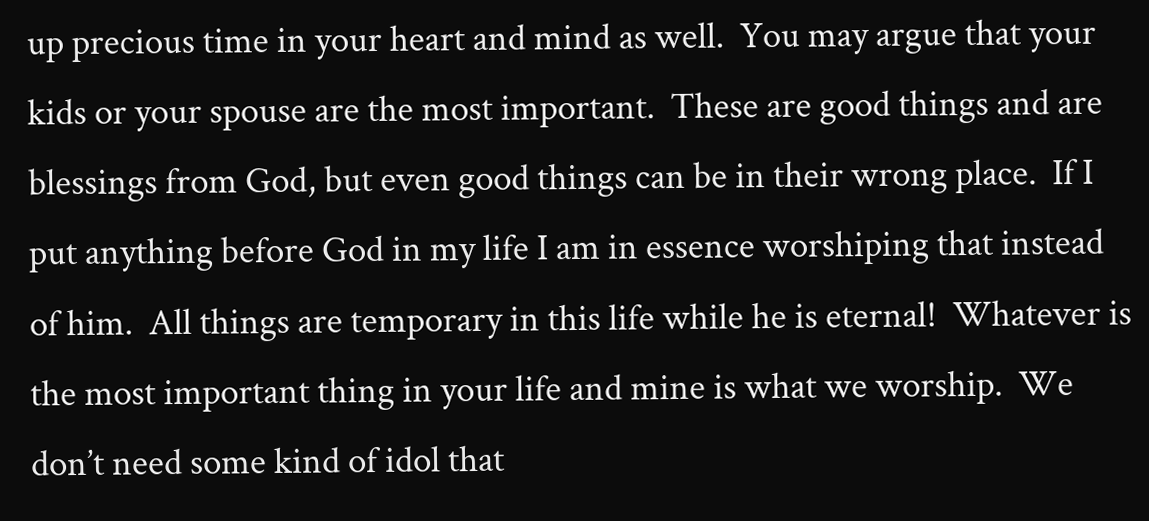up precious time in your heart and mind as well.  You may argue that your kids or your spouse are the most important.  These are good things and are blessings from God, but even good things can be in their wrong place.  If I put anything before God in my life I am in essence worshiping that instead of him.  All things are temporary in this life while he is eternal!  Whatever is the most important thing in your life and mine is what we worship.  We don’t need some kind of idol that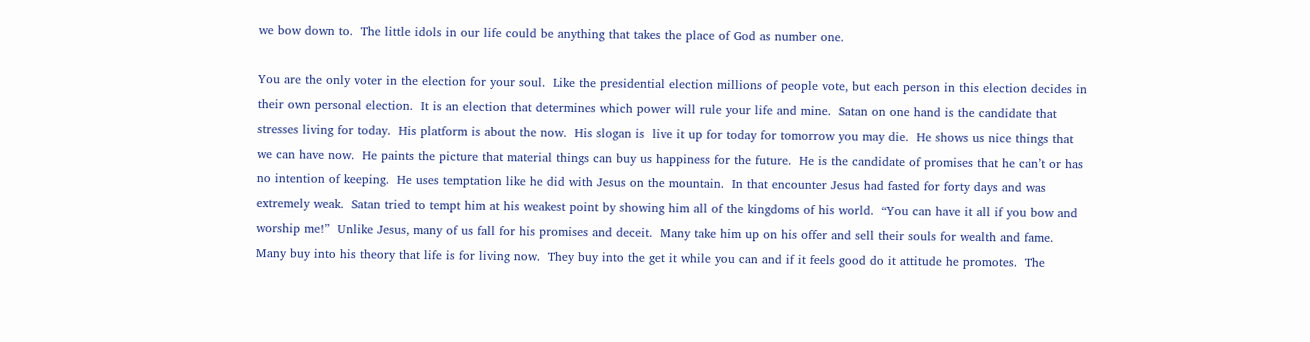we bow down to.  The little idols in our life could be anything that takes the place of God as number one.

You are the only voter in the election for your soul.  Like the presidential election millions of people vote, but each person in this election decides in their own personal election.  It is an election that determines which power will rule your life and mine.  Satan on one hand is the candidate that stresses living for today.  His platform is about the now.  His slogan is  live it up for today for tomorrow you may die.  He shows us nice things that we can have now.  He paints the picture that material things can buy us happiness for the future.  He is the candidate of promises that he can’t or has no intention of keeping.  He uses temptation like he did with Jesus on the mountain.  In that encounter Jesus had fasted for forty days and was extremely weak.  Satan tried to tempt him at his weakest point by showing him all of the kingdoms of his world.  “You can have it all if you bow and worship me!”  Unlike Jesus, many of us fall for his promises and deceit.  Many take him up on his offer and sell their souls for wealth and fame.  Many buy into his theory that life is for living now.  They buy into the get it while you can and if it feels good do it attitude he promotes.  The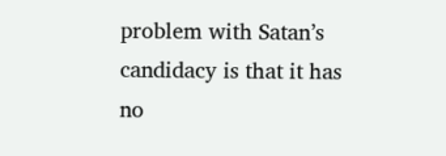problem with Satan’s candidacy is that it has no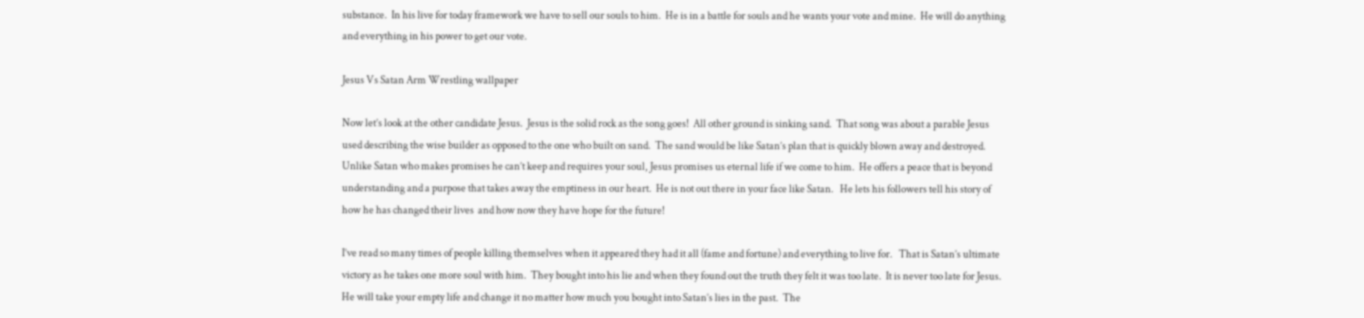substance.  In his live for today framework we have to sell our souls to him.  He is in a battle for souls and he wants your vote and mine.  He will do anything and everything in his power to get our vote.

Jesus Vs Satan Arm Wrestling wallpaper

Now let’s look at the other candidate Jesus.  Jesus is the solid rock as the song goes!  All other ground is sinking sand.  That song was about a parable Jesus used describing the wise builder as opposed to the one who built on sand.  The sand would be like Satan’s plan that is quickly blown away and destroyed.  Unlike Satan who makes promises he can’t keep and requires your soul, Jesus promises us eternal life if we come to him.  He offers a peace that is beyond understanding and a purpose that takes away the emptiness in our heart.  He is not out there in your face like Satan.   He lets his followers tell his story of how he has changed their lives  and how now they have hope for the future!

I’ve read so many times of people killing themselves when it appeared they had it all (fame and fortune) and everything to live for.   That is Satan’s ultimate victory as he takes one more soul with him.  They bought into his lie and when they found out the truth they felt it was too late.  It is never too late for Jesus.  He will take your empty life and change it no matter how much you bought into Satan’s lies in the past.  The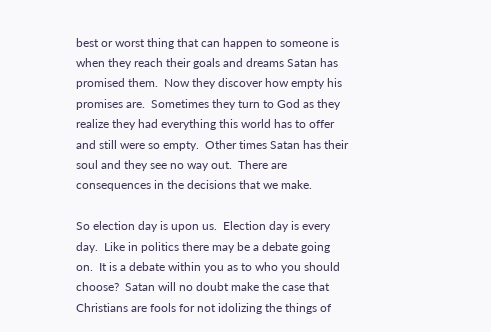best or worst thing that can happen to someone is when they reach their goals and dreams Satan has promised them.  Now they discover how empty his promises are.  Sometimes they turn to God as they realize they had everything this world has to offer and still were so empty.  Other times Satan has their soul and they see no way out.  There are consequences in the decisions that we make.

So election day is upon us.  Election day is every day.  Like in politics there may be a debate going on.  It is a debate within you as to who you should choose?  Satan will no doubt make the case that Christians are fools for not idolizing the things of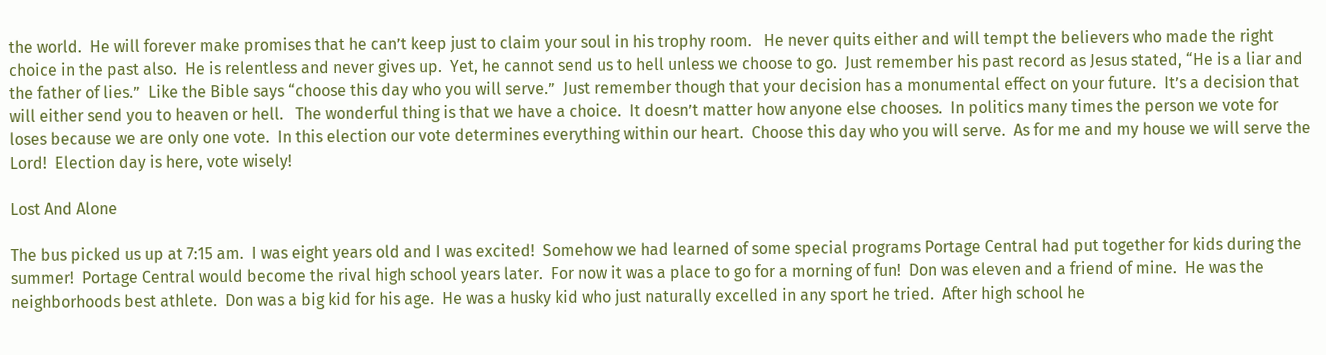the world.  He will forever make promises that he can’t keep just to claim your soul in his trophy room.   He never quits either and will tempt the believers who made the right choice in the past also.  He is relentless and never gives up.  Yet, he cannot send us to hell unless we choose to go.  Just remember his past record as Jesus stated, “He is a liar and the father of lies.”  Like the Bible says “choose this day who you will serve.”  Just remember though that your decision has a monumental effect on your future.  It’s a decision that will either send you to heaven or hell.   The wonderful thing is that we have a choice.  It doesn’t matter how anyone else chooses.  In politics many times the person we vote for loses because we are only one vote.  In this election our vote determines everything within our heart.  Choose this day who you will serve.  As for me and my house we will serve the Lord!  Election day is here, vote wisely!

Lost And Alone

The bus picked us up at 7:15 am.  I was eight years old and I was excited!  Somehow we had learned of some special programs Portage Central had put together for kids during the summer!  Portage Central would become the rival high school years later.  For now it was a place to go for a morning of fun!  Don was eleven and a friend of mine.  He was the neighborhoods best athlete.  Don was a big kid for his age.  He was a husky kid who just naturally excelled in any sport he tried.  After high school he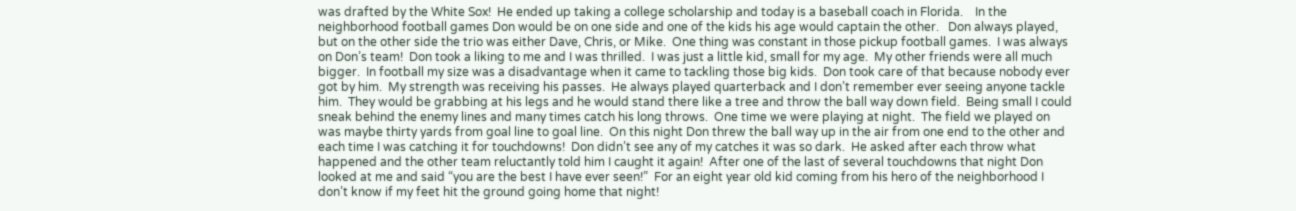was drafted by the White Sox!  He ended up taking a college scholarship and today is a baseball coach in Florida.    In the neighborhood football games Don would be on one side and one of the kids his age would captain the other.   Don always played, but on the other side the trio was either Dave, Chris, or Mike.  One thing was constant in those pickup football games.  I was always on Don’s team!  Don took a liking to me and I was thrilled.  I was just a little kid, small for my age.  My other friends were all much bigger.  In football my size was a disadvantage when it came to tackling those big kids.  Don took care of that because nobody ever got by him.  My strength was receiving his passes.  He always played quarterback and I don’t remember ever seeing anyone tackle him.  They would be grabbing at his legs and he would stand there like a tree and throw the ball way down field.  Being small I could sneak behind the enemy lines and many times catch his long throws.  One time we were playing at night.  The field we played on was maybe thirty yards from goal line to goal line.  On this night Don threw the ball way up in the air from one end to the other and each time I was catching it for touchdowns!  Don didn’t see any of my catches it was so dark.  He asked after each throw what happened and the other team reluctantly told him I caught it again!  After one of the last of several touchdowns that night Don looked at me and said “you are the best I have ever seen!”  For an eight year old kid coming from his hero of the neighborhood I don’t know if my feet hit the ground going home that night!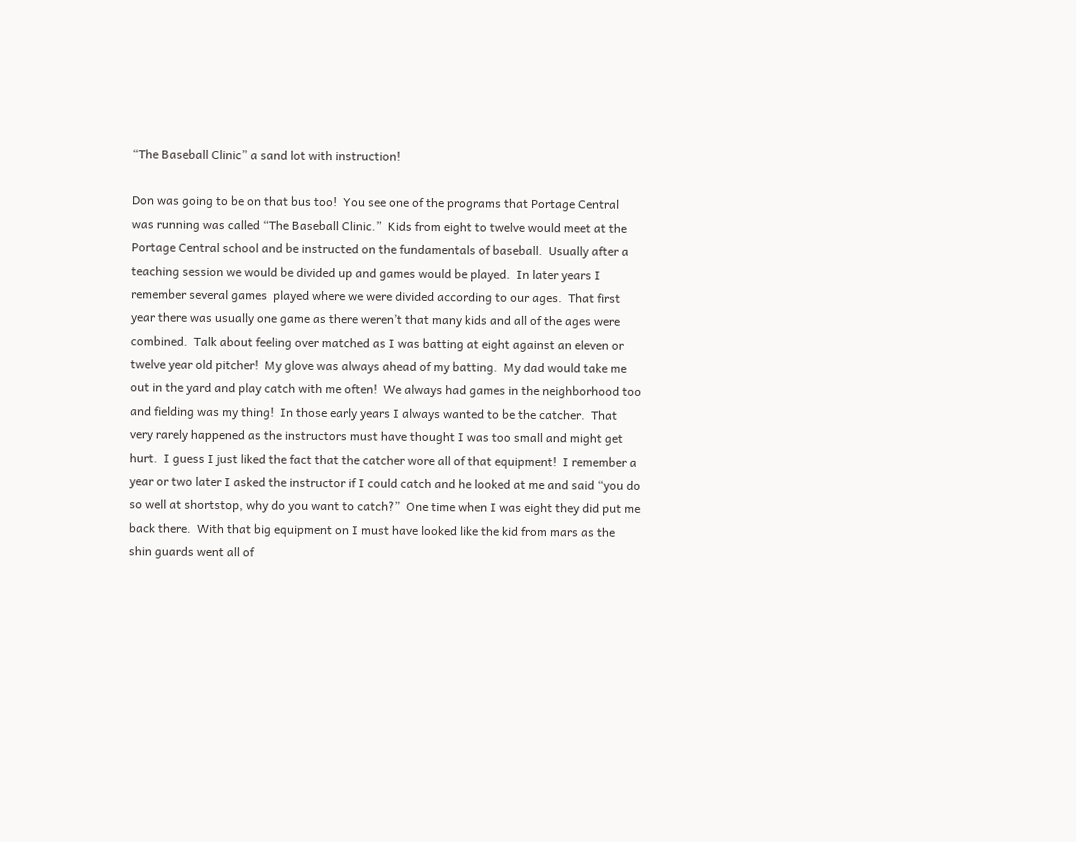“The Baseball Clinic” a sand lot with instruction!

Don was going to be on that bus too!  You see one of the programs that Portage Central was running was called “The Baseball Clinic.”  Kids from eight to twelve would meet at the Portage Central school and be instructed on the fundamentals of baseball.  Usually after a teaching session we would be divided up and games would be played.  In later years I remember several games  played where we were divided according to our ages.  That first year there was usually one game as there weren’t that many kids and all of the ages were combined.  Talk about feeling over matched as I was batting at eight against an eleven or twelve year old pitcher!  My glove was always ahead of my batting.  My dad would take me out in the yard and play catch with me often!  We always had games in the neighborhood too and fielding was my thing!  In those early years I always wanted to be the catcher.  That very rarely happened as the instructors must have thought I was too small and might get hurt.  I guess I just liked the fact that the catcher wore all of that equipment!  I remember a year or two later I asked the instructor if I could catch and he looked at me and said “you do so well at shortstop, why do you want to catch?”  One time when I was eight they did put me back there.  With that big equipment on I must have looked like the kid from mars as the shin guards went all of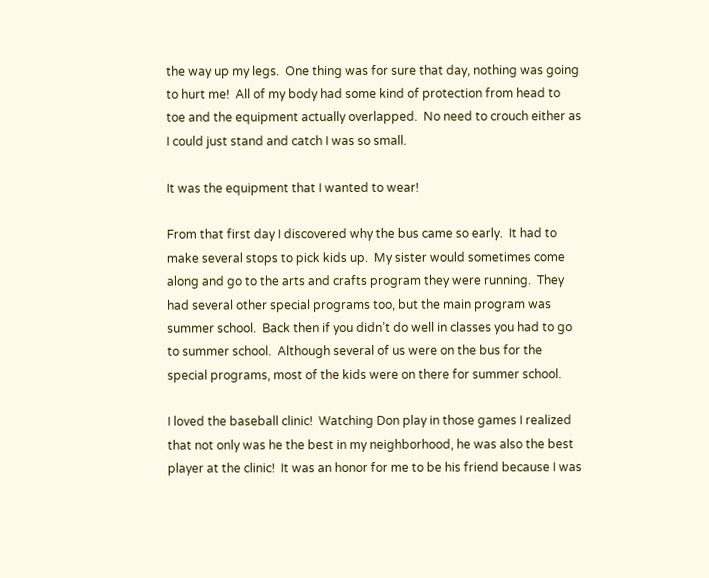the way up my legs.  One thing was for sure that day, nothing was going to hurt me!  All of my body had some kind of protection from head to toe and the equipment actually overlapped.  No need to crouch either as I could just stand and catch I was so small.

It was the equipment that I wanted to wear!

From that first day I discovered why the bus came so early.  It had to make several stops to pick kids up.  My sister would sometimes come along and go to the arts and crafts program they were running.  They had several other special programs too, but the main program was summer school.  Back then if you didn’t do well in classes you had to go to summer school.  Although several of us were on the bus for the special programs, most of the kids were on there for summer school.

I loved the baseball clinic!  Watching Don play in those games I realized that not only was he the best in my neighborhood, he was also the best player at the clinic!  It was an honor for me to be his friend because I was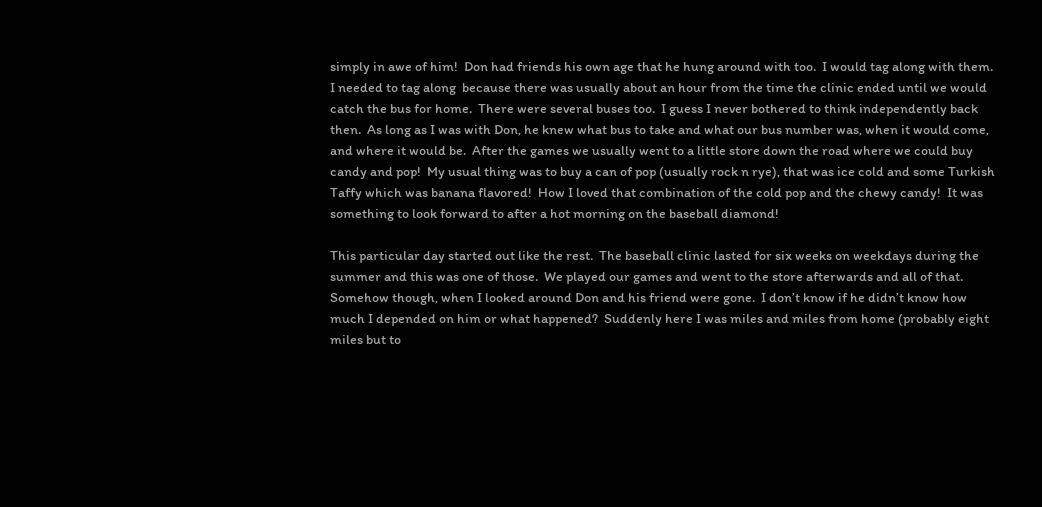simply in awe of him!  Don had friends his own age that he hung around with too.  I would tag along with them.  I needed to tag along  because there was usually about an hour from the time the clinic ended until we would catch the bus for home.  There were several buses too.  I guess I never bothered to think independently back then.  As long as I was with Don, he knew what bus to take and what our bus number was, when it would come, and where it would be.  After the games we usually went to a little store down the road where we could buy candy and pop!  My usual thing was to buy a can of pop (usually rock n rye), that was ice cold and some Turkish Taffy which was banana flavored!  How I loved that combination of the cold pop and the chewy candy!  It was something to look forward to after a hot morning on the baseball diamond!

This particular day started out like the rest.  The baseball clinic lasted for six weeks on weekdays during the summer and this was one of those.  We played our games and went to the store afterwards and all of that.  Somehow though, when I looked around Don and his friend were gone.  I don’t know if he didn’t know how much I depended on him or what happened?  Suddenly here I was miles and miles from home (probably eight miles but to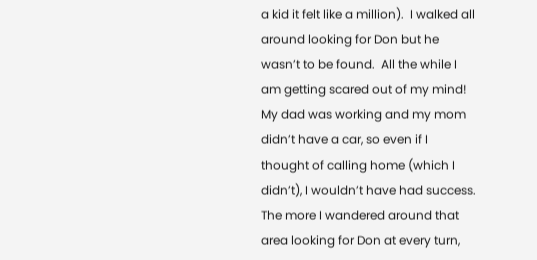a kid it felt like a million).  I walked all around looking for Don but he wasn’t to be found.  All the while I am getting scared out of my mind!  My dad was working and my mom didn’t have a car, so even if I thought of calling home (which I didn’t), I wouldn’t have had success.  The more I wandered around that area looking for Don at every turn,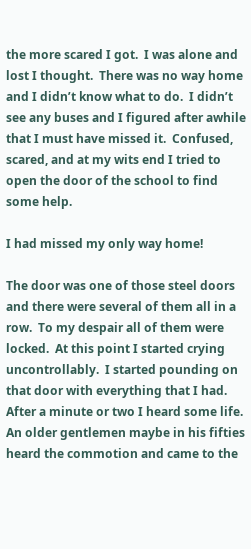the more scared I got.  I was alone and lost I thought.  There was no way home and I didn’t know what to do.  I didn’t see any buses and I figured after awhile that I must have missed it.  Confused, scared, and at my wits end I tried to open the door of the school to find some help.

I had missed my only way home!

The door was one of those steel doors and there were several of them all in a row.  To my despair all of them were locked.  At this point I started crying uncontrollably.  I started pounding on that door with everything that I had.  After a minute or two I heard some life.  An older gentlemen maybe in his fifties heard the commotion and came to the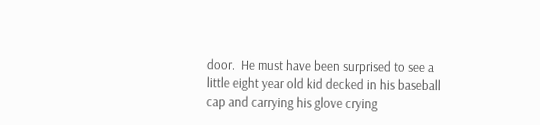door.  He must have been surprised to see a little eight year old kid decked in his baseball cap and carrying his glove crying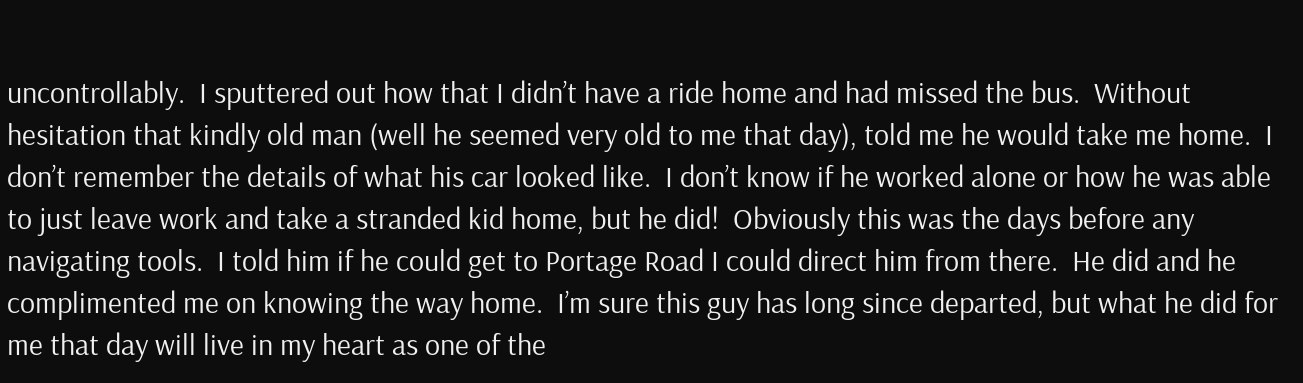uncontrollably.  I sputtered out how that I didn’t have a ride home and had missed the bus.  Without hesitation that kindly old man (well he seemed very old to me that day), told me he would take me home.  I don’t remember the details of what his car looked like.  I don’t know if he worked alone or how he was able to just leave work and take a stranded kid home, but he did!  Obviously this was the days before any navigating tools.  I told him if he could get to Portage Road I could direct him from there.  He did and he complimented me on knowing the way home.  I’m sure this guy has long since departed, but what he did for me that day will live in my heart as one of the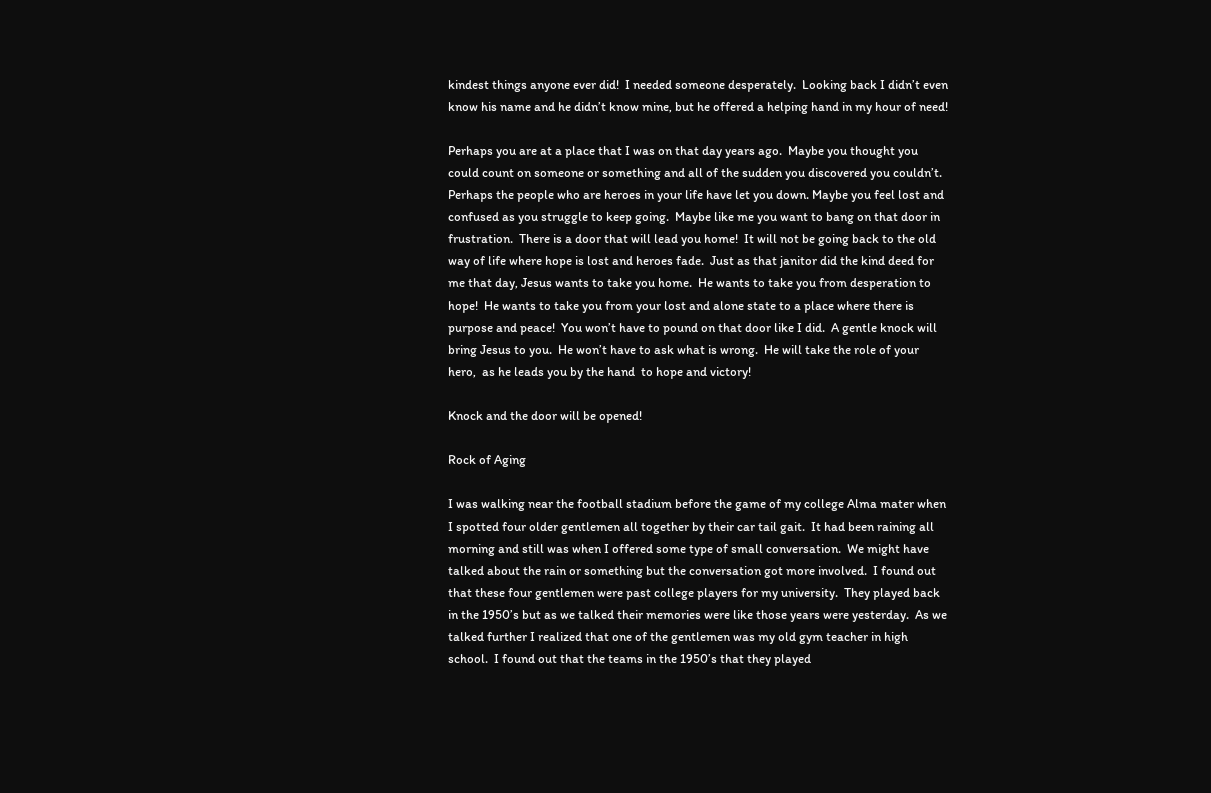kindest things anyone ever did!  I needed someone desperately.  Looking back I didn’t even know his name and he didn’t know mine, but he offered a helping hand in my hour of need!

Perhaps you are at a place that I was on that day years ago.  Maybe you thought you could count on someone or something and all of the sudden you discovered you couldn’t.  Perhaps the people who are heroes in your life have let you down. Maybe you feel lost and confused as you struggle to keep going.  Maybe like me you want to bang on that door in frustration.  There is a door that will lead you home!  It will not be going back to the old way of life where hope is lost and heroes fade.  Just as that janitor did the kind deed for me that day, Jesus wants to take you home.  He wants to take you from desperation to hope!  He wants to take you from your lost and alone state to a place where there is purpose and peace!  You won’t have to pound on that door like I did.  A gentle knock will bring Jesus to you.  He won’t have to ask what is wrong.  He will take the role of your hero,  as he leads you by the hand  to hope and victory!

Knock and the door will be opened!

Rock of Aging

I was walking near the football stadium before the game of my college Alma mater when I spotted four older gentlemen all together by their car tail gait.  It had been raining all morning and still was when I offered some type of small conversation.  We might have talked about the rain or something but the conversation got more involved.  I found out that these four gentlemen were past college players for my university.  They played back in the 1950’s but as we talked their memories were like those years were yesterday.  As we talked further I realized that one of the gentlemen was my old gym teacher in high school.  I found out that the teams in the 1950’s that they played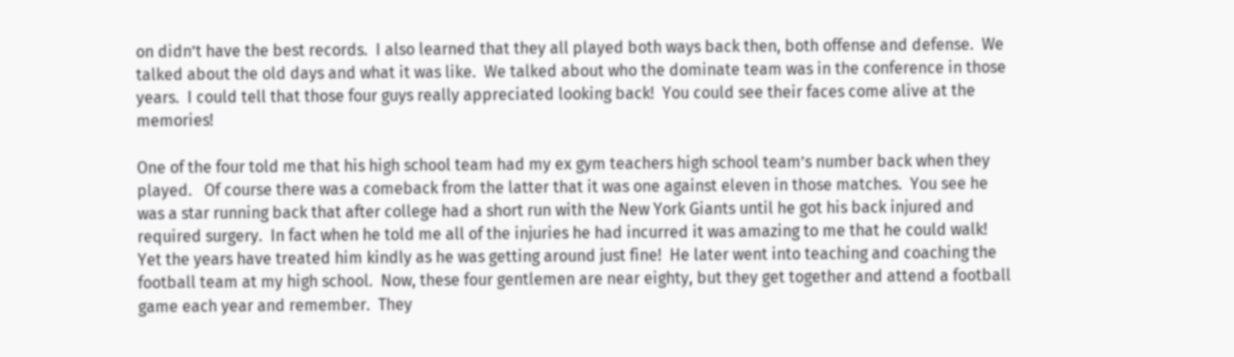on didn’t have the best records.  I also learned that they all played both ways back then, both offense and defense.  We talked about the old days and what it was like.  We talked about who the dominate team was in the conference in those years.  I could tell that those four guys really appreciated looking back!  You could see their faces come alive at the memories!

One of the four told me that his high school team had my ex gym teachers high school team’s number back when they played.   Of course there was a comeback from the latter that it was one against eleven in those matches.  You see he was a star running back that after college had a short run with the New York Giants until he got his back injured and required surgery.  In fact when he told me all of the injuries he had incurred it was amazing to me that he could walk!  Yet the years have treated him kindly as he was getting around just fine!  He later went into teaching and coaching the football team at my high school.  Now, these four gentlemen are near eighty, but they get together and attend a football game each year and remember.  They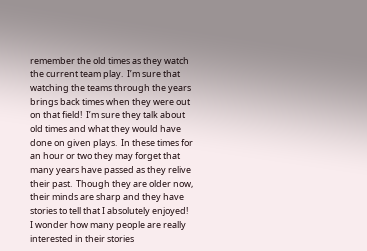remember the old times as they watch the current team play.  I’m sure that watching the teams through the years brings back times when they were out on that field!  I’m sure they talk about old times and what they would have done on given plays.  In these times for an hour or two they may forget that many years have passed as they relive their past.  Though they are older now, their minds are sharp and they have stories to tell that I absolutely enjoyed!  I wonder how many people are really interested in their stories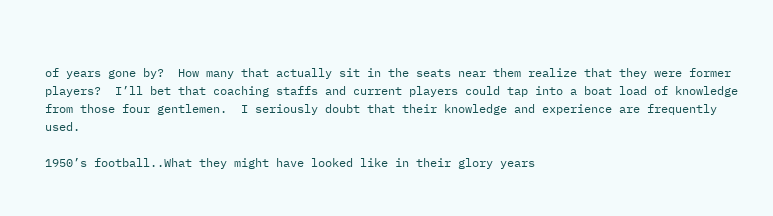of years gone by?  How many that actually sit in the seats near them realize that they were former players?  I’ll bet that coaching staffs and current players could tap into a boat load of knowledge from those four gentlemen.  I seriously doubt that their knowledge and experience are frequently used.

1950’s football..What they might have looked like in their glory years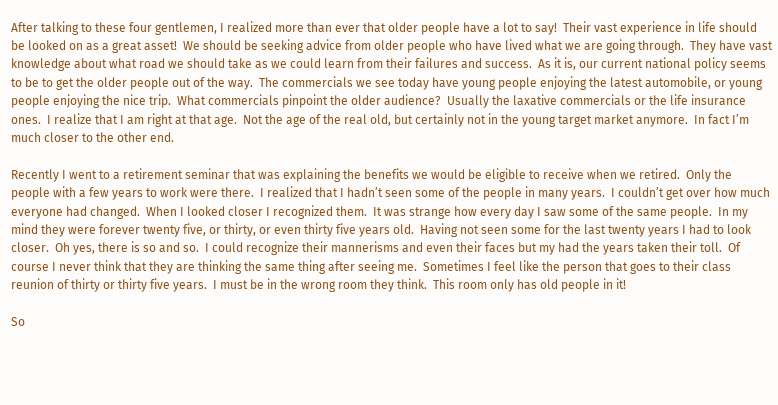After talking to these four gentlemen, I realized more than ever that older people have a lot to say!  Their vast experience in life should be looked on as a great asset!  We should be seeking advice from older people who have lived what we are going through.  They have vast knowledge about what road we should take as we could learn from their failures and success.  As it is, our current national policy seems to be to get the older people out of the way.  The commercials we see today have young people enjoying the latest automobile, or young people enjoying the nice trip.  What commercials pinpoint the older audience?  Usually the laxative commercials or the life insurance ones.  I realize that I am right at that age.  Not the age of the real old, but certainly not in the young target market anymore.  In fact I’m much closer to the other end.

Recently I went to a retirement seminar that was explaining the benefits we would be eligible to receive when we retired.  Only the people with a few years to work were there.  I realized that I hadn’t seen some of the people in many years.  I couldn’t get over how much everyone had changed.  When I looked closer I recognized them.  It was strange how every day I saw some of the same people.  In my mind they were forever twenty five, or thirty, or even thirty five years old.  Having not seen some for the last twenty years I had to look closer.  Oh yes, there is so and so.  I could recognize their mannerisms and even their faces but my had the years taken their toll.  Of course I never think that they are thinking the same thing after seeing me.  Sometimes I feel like the person that goes to their class reunion of thirty or thirty five years.  I must be in the wrong room they think.  This room only has old people in it!

So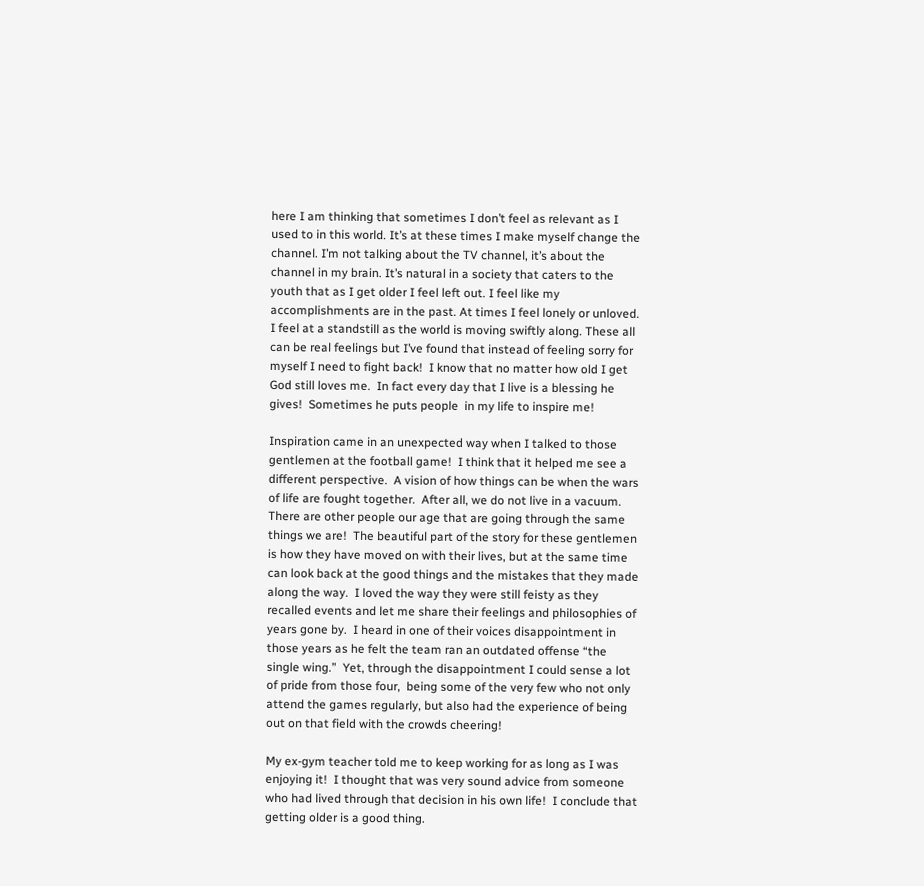here I am thinking that sometimes I don’t feel as relevant as I used to in this world. It’s at these times I make myself change the channel. I’m not talking about the TV channel, it’s about the channel in my brain. It’s natural in a society that caters to the youth that as I get older I feel left out. I feel like my accomplishments are in the past. At times I feel lonely or unloved. I feel at a standstill as the world is moving swiftly along. These all can be real feelings but I’ve found that instead of feeling sorry for myself I need to fight back!  I know that no matter how old I get God still loves me.  In fact every day that I live is a blessing he gives!  Sometimes he puts people  in my life to inspire me!

Inspiration came in an unexpected way when I talked to those gentlemen at the football game!  I think that it helped me see a different perspective.  A vision of how things can be when the wars of life are fought together.  After all, we do not live in a vacuum.  There are other people our age that are going through the same things we are!  The beautiful part of the story for these gentlemen is how they have moved on with their lives, but at the same time can look back at the good things and the mistakes that they made along the way.  I loved the way they were still feisty as they recalled events and let me share their feelings and philosophies of years gone by.  I heard in one of their voices disappointment in those years as he felt the team ran an outdated offense “the single wing.”  Yet, through the disappointment I could sense a lot of pride from those four,  being some of the very few who not only attend the games regularly, but also had the experience of being out on that field with the crowds cheering!

My ex-gym teacher told me to keep working for as long as I was enjoying it!  I thought that was very sound advice from someone who had lived through that decision in his own life!  I conclude that getting older is a good thing.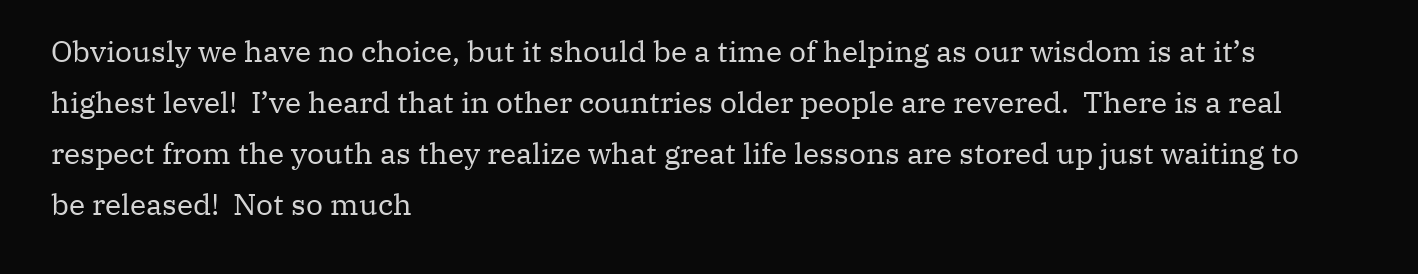Obviously we have no choice, but it should be a time of helping as our wisdom is at it’s highest level!  I’ve heard that in other countries older people are revered.  There is a real respect from the youth as they realize what great life lessons are stored up just waiting to be released!  Not so much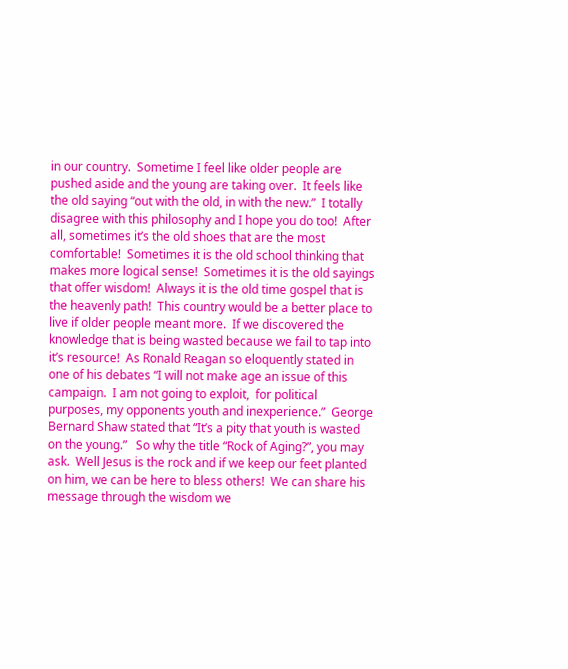in our country.  Sometime I feel like older people are pushed aside and the young are taking over.  It feels like the old saying “out with the old, in with the new.”  I totally disagree with this philosophy and I hope you do too!  After all, sometimes it’s the old shoes that are the most comfortable!  Sometimes it is the old school thinking that makes more logical sense!  Sometimes it is the old sayings that offer wisdom!  Always it is the old time gospel that is the heavenly path!  This country would be a better place to live if older people meant more.  If we discovered the knowledge that is being wasted because we fail to tap into it’s resource!  As Ronald Reagan so eloquently stated in one of his debates “I will not make age an issue of this campaign.  I am not going to exploit,  for political purposes, my opponents youth and inexperience.”  George Bernard Shaw stated that “It’s a pity that youth is wasted on the young.”   So why the title “Rock of Aging?”, you may ask.  Well Jesus is the rock and if we keep our feet planted on him, we can be here to bless others!  We can share his message through the wisdom we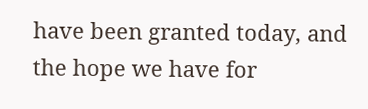have been granted today, and the hope we have for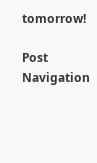tomorrow!

Post Navigation